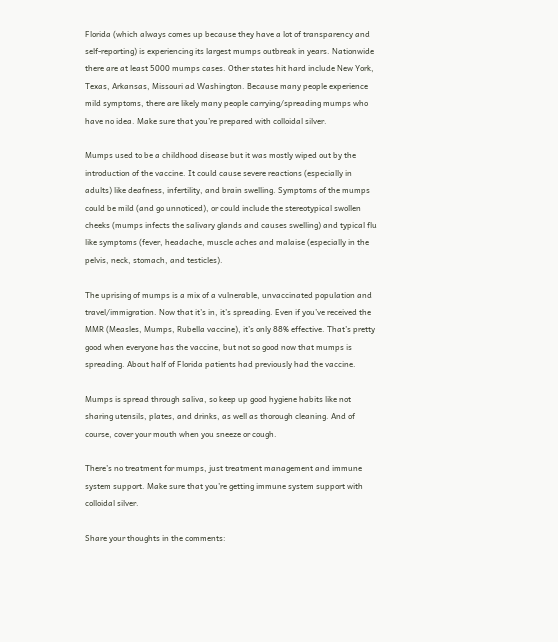Florida (which always comes up because they have a lot of transparency and self-reporting) is experiencing its largest mumps outbreak in years. Nationwide there are at least 5000 mumps cases. Other states hit hard include New York, Texas, Arkansas, Missouri ad Washington. Because many people experience mild symptoms, there are likely many people carrying/spreading mumps who have no idea. Make sure that you’re prepared with colloidal silver.

Mumps used to be a childhood disease but it was mostly wiped out by the introduction of the vaccine. It could cause severe reactions (especially in adults) like deafness, infertility, and brain swelling. Symptoms of the mumps could be mild (and go unnoticed), or could include the stereotypical swollen cheeks (mumps infects the salivary glands and causes swelling) and typical flu like symptoms (fever, headache, muscle aches and malaise (especially in the pelvis, neck, stomach, and testicles).

The uprising of mumps is a mix of a vulnerable, unvaccinated population and travel/immigration. Now that it’s in, it’s spreading. Even if you’ve received the MMR (Measles, Mumps, Rubella vaccine), it’s only 88% effective. That’s pretty good when everyone has the vaccine, but not so good now that mumps is spreading. About half of Florida patients had previously had the vaccine.

Mumps is spread through saliva, so keep up good hygiene habits like not sharing utensils, plates, and drinks, as well as thorough cleaning. And of course, cover your mouth when you sneeze or cough.

There’s no treatment for mumps, just treatment management and immune system support. Make sure that you’re getting immune system support with colloidal silver.

Share your thoughts in the comments: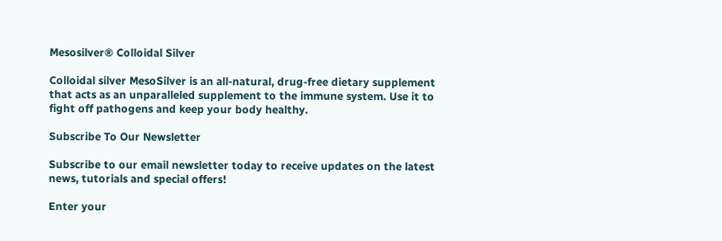Mesosilver® Colloidal Silver

Colloidal silver MesoSilver is an all-natural, drug-free dietary supplement that acts as an unparalleled supplement to the immune system. Use it to fight off pathogens and keep your body healthy.

Subscribe To Our Newsletter

Subscribe to our email newsletter today to receive updates on the latest news, tutorials and special offers!

Enter your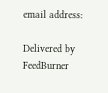email address:

Delivered by FeedBurner